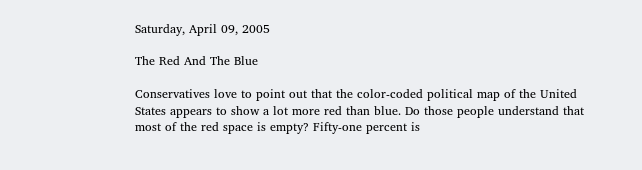Saturday, April 09, 2005

The Red And The Blue

Conservatives love to point out that the color-coded political map of the United States appears to show a lot more red than blue. Do those people understand that most of the red space is empty? Fifty-one percent is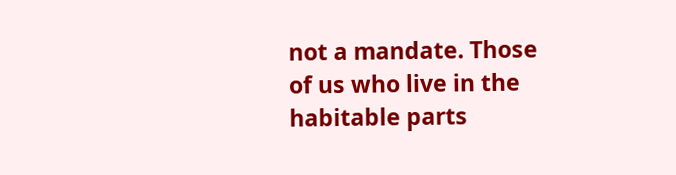not a mandate. Those of us who live in the habitable parts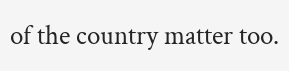of the country matter too.